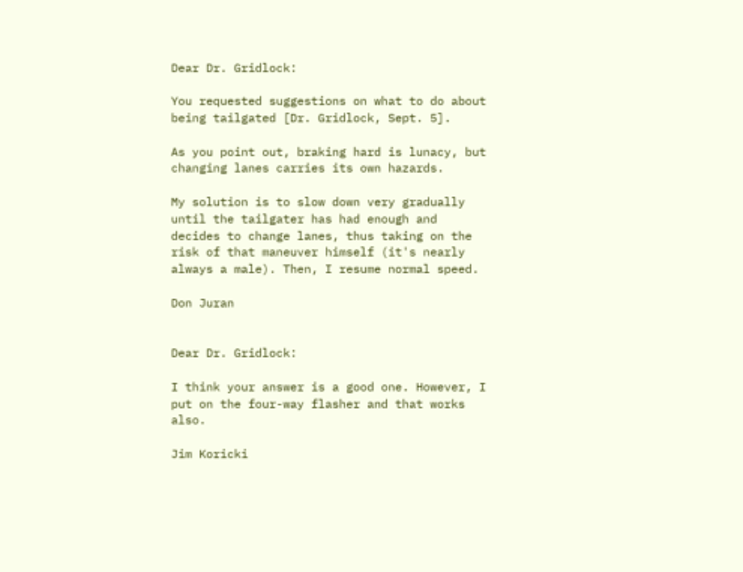Dear Dr. Gridlock:

You requested suggestions on what to do about being tailgated [Dr. Gridlock, Sept. 5].

As you point out, braking hard is lunacy, but changing lanes carries its own hazards.

My solution is to slow down very gradually until the tailgater has had enough and decides to change lanes, thus taking on the risk of that maneuver himself (it's nearly always a male). Then, I resume normal speed.

Don Juran


Dear Dr. Gridlock:

I think your answer is a good one. However, I put on the four-way flasher and that works also.

Jim Koricki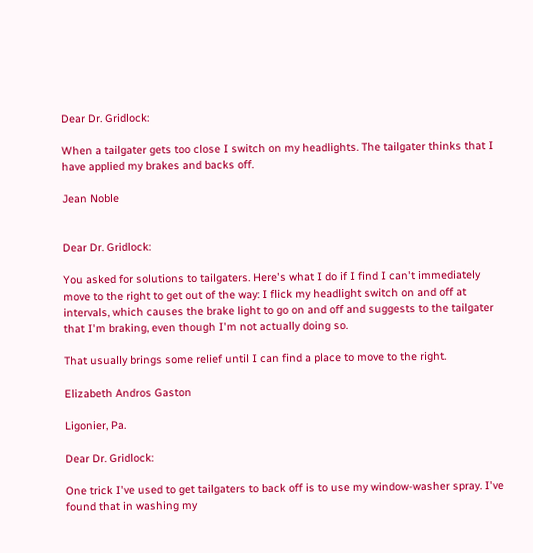Dear Dr. Gridlock:

When a tailgater gets too close I switch on my headlights. The tailgater thinks that I have applied my brakes and backs off.

Jean Noble


Dear Dr. Gridlock:

You asked for solutions to tailgaters. Here's what I do if I find I can't immediately move to the right to get out of the way: I flick my headlight switch on and off at intervals, which causes the brake light to go on and off and suggests to the tailgater that I'm braking, even though I'm not actually doing so.

That usually brings some relief until I can find a place to move to the right.

Elizabeth Andros Gaston

Ligonier, Pa.

Dear Dr. Gridlock:

One trick I've used to get tailgaters to back off is to use my window-washer spray. I've found that in washing my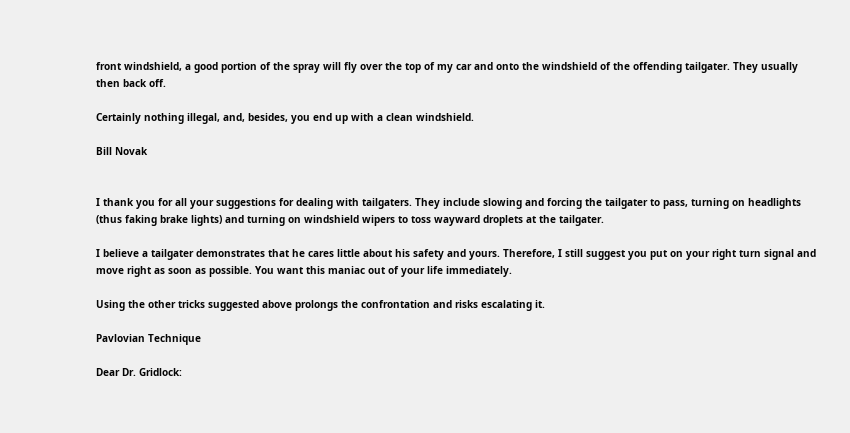front windshield, a good portion of the spray will fly over the top of my car and onto the windshield of the offending tailgater. They usually then back off.

Certainly nothing illegal, and, besides, you end up with a clean windshield.

Bill Novak


I thank you for all your suggestions for dealing with tailgaters. They include slowing and forcing the tailgater to pass, turning on headlights (thus faking brake lights) and turning on windshield wipers to toss wayward droplets at the tailgater.

I believe a tailgater demonstrates that he cares little about his safety and yours. Therefore, I still suggest you put on your right turn signal and move right as soon as possible. You want this maniac out of your life immediately.

Using the other tricks suggested above prolongs the confrontation and risks escalating it.

Pavlovian Technique

Dear Dr. Gridlock: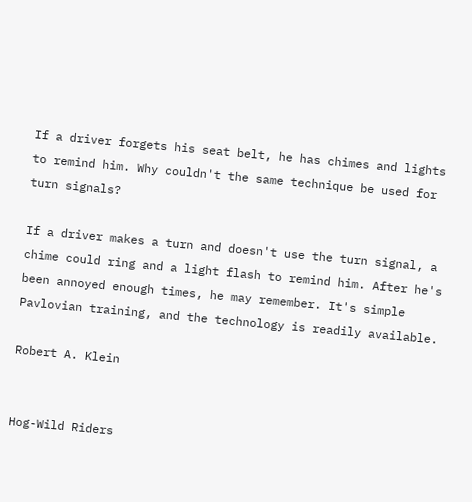If a driver forgets his seat belt, he has chimes and lights to remind him. Why couldn't the same technique be used for turn signals?

If a driver makes a turn and doesn't use the turn signal, a chime could ring and a light flash to remind him. After he's been annoyed enough times, he may remember. It's simple Pavlovian training, and the technology is readily available.

Robert A. Klein


Hog-Wild Riders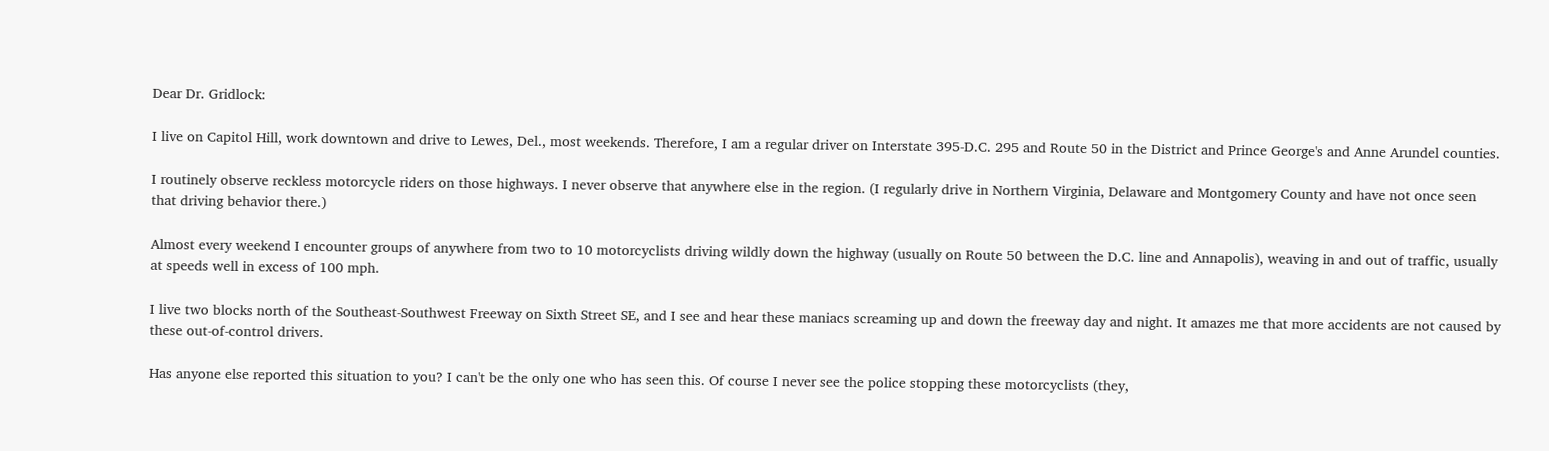Dear Dr. Gridlock:

I live on Capitol Hill, work downtown and drive to Lewes, Del., most weekends. Therefore, I am a regular driver on Interstate 395-D.C. 295 and Route 50 in the District and Prince George's and Anne Arundel counties.

I routinely observe reckless motorcycle riders on those highways. I never observe that anywhere else in the region. (I regularly drive in Northern Virginia, Delaware and Montgomery County and have not once seen that driving behavior there.)

Almost every weekend I encounter groups of anywhere from two to 10 motorcyclists driving wildly down the highway (usually on Route 50 between the D.C. line and Annapolis), weaving in and out of traffic, usually at speeds well in excess of 100 mph.

I live two blocks north of the Southeast-Southwest Freeway on Sixth Street SE, and I see and hear these maniacs screaming up and down the freeway day and night. It amazes me that more accidents are not caused by these out-of-control drivers.

Has anyone else reported this situation to you? I can't be the only one who has seen this. Of course I never see the police stopping these motorcyclists (they,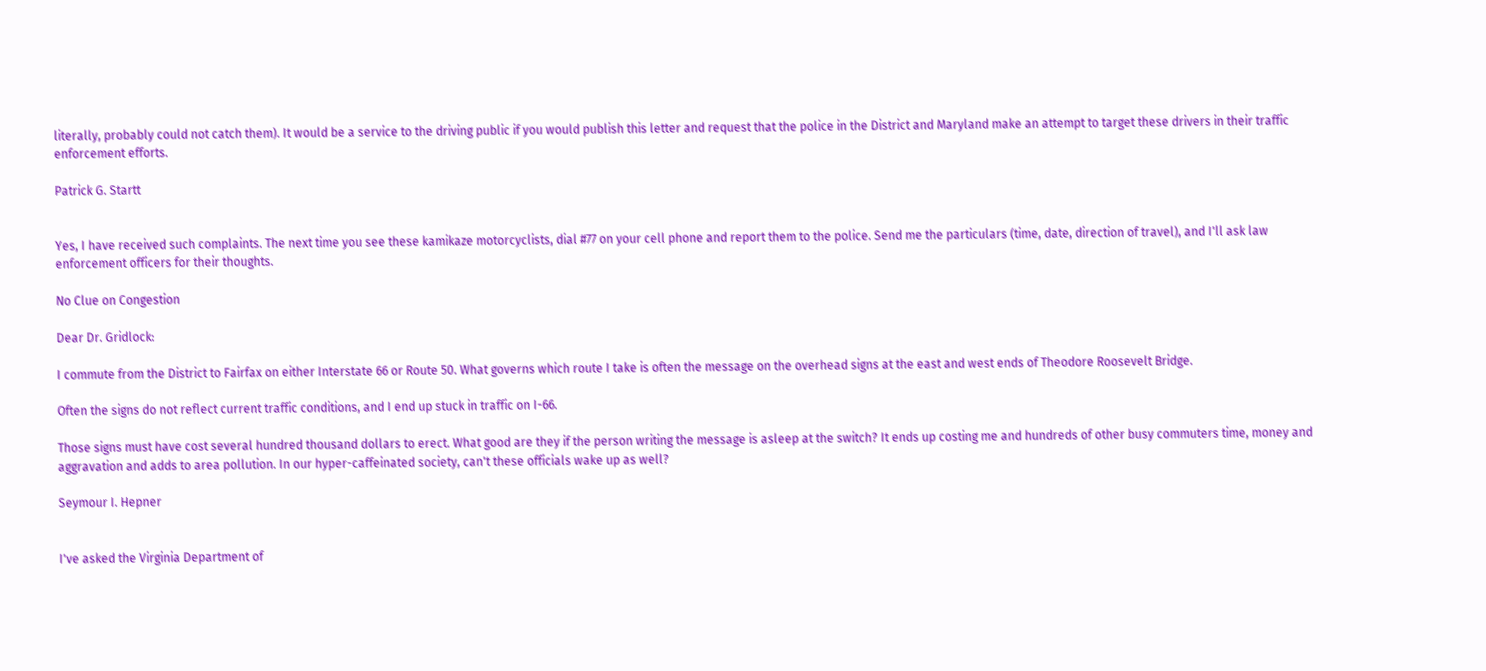literally, probably could not catch them). It would be a service to the driving public if you would publish this letter and request that the police in the District and Maryland make an attempt to target these drivers in their traffic enforcement efforts.

Patrick G. Startt


Yes, I have received such complaints. The next time you see these kamikaze motorcyclists, dial #77 on your cell phone and report them to the police. Send me the particulars (time, date, direction of travel), and I'll ask law enforcement officers for their thoughts.

No Clue on Congestion

Dear Dr. Gridlock:

I commute from the District to Fairfax on either Interstate 66 or Route 50. What governs which route I take is often the message on the overhead signs at the east and west ends of Theodore Roosevelt Bridge.

Often the signs do not reflect current traffic conditions, and I end up stuck in traffic on I-66.

Those signs must have cost several hundred thousand dollars to erect. What good are they if the person writing the message is asleep at the switch? It ends up costing me and hundreds of other busy commuters time, money and aggravation and adds to area pollution. In our hyper-caffeinated society, can't these officials wake up as well?

Seymour I. Hepner


I've asked the Virginia Department of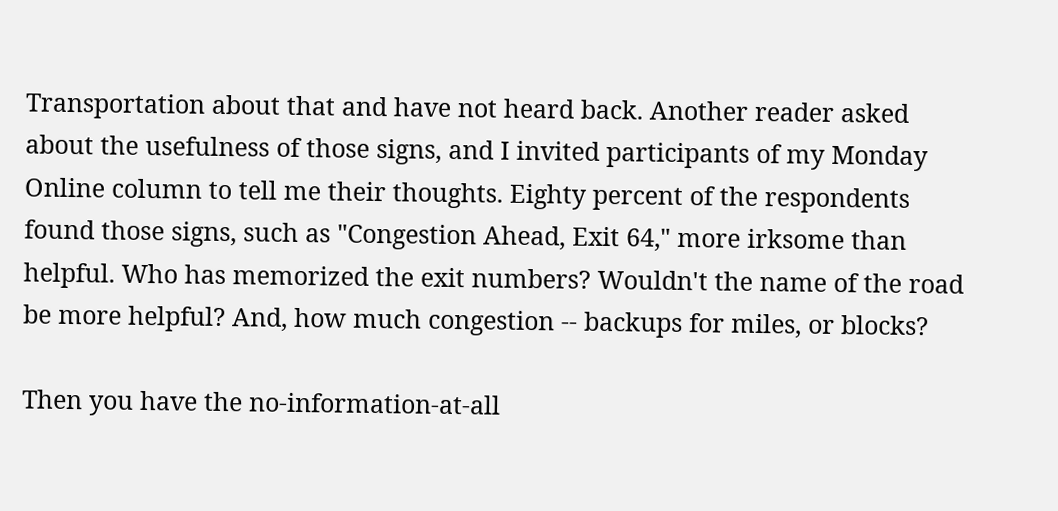Transportation about that and have not heard back. Another reader asked about the usefulness of those signs, and I invited participants of my Monday Online column to tell me their thoughts. Eighty percent of the respondents found those signs, such as "Congestion Ahead, Exit 64," more irksome than helpful. Who has memorized the exit numbers? Wouldn't the name of the road be more helpful? And, how much congestion -- backups for miles, or blocks?

Then you have the no-information-at-all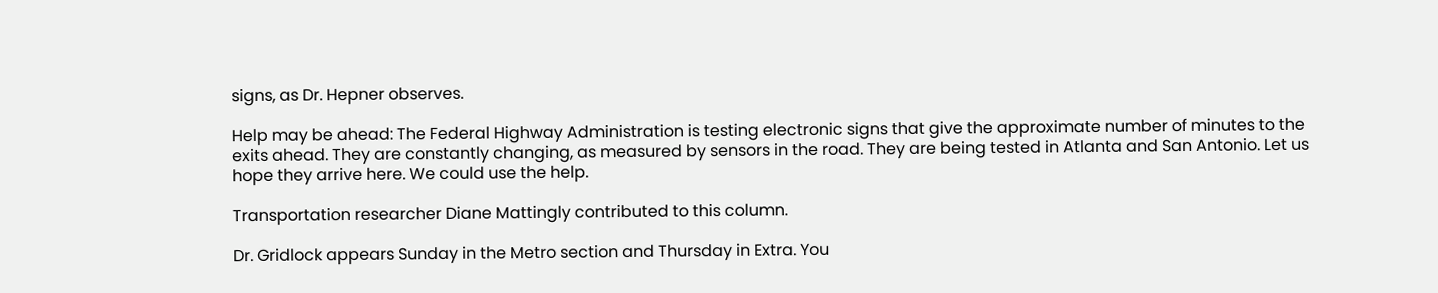signs, as Dr. Hepner observes.

Help may be ahead: The Federal Highway Administration is testing electronic signs that give the approximate number of minutes to the exits ahead. They are constantly changing, as measured by sensors in the road. They are being tested in Atlanta and San Antonio. Let us hope they arrive here. We could use the help.

Transportation researcher Diane Mattingly contributed to this column.

Dr. Gridlock appears Sunday in the Metro section and Thursday in Extra. You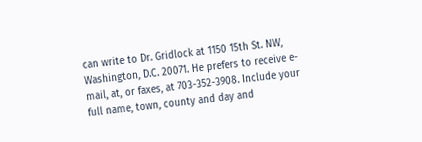can write to Dr. Gridlock at 1150 15th St. NW, Washington, D.C. 20071. He prefers to receive e-mail, at, or faxes, at 703-352-3908. Include your full name, town, county and day and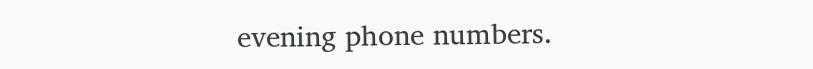evening phone numbers.